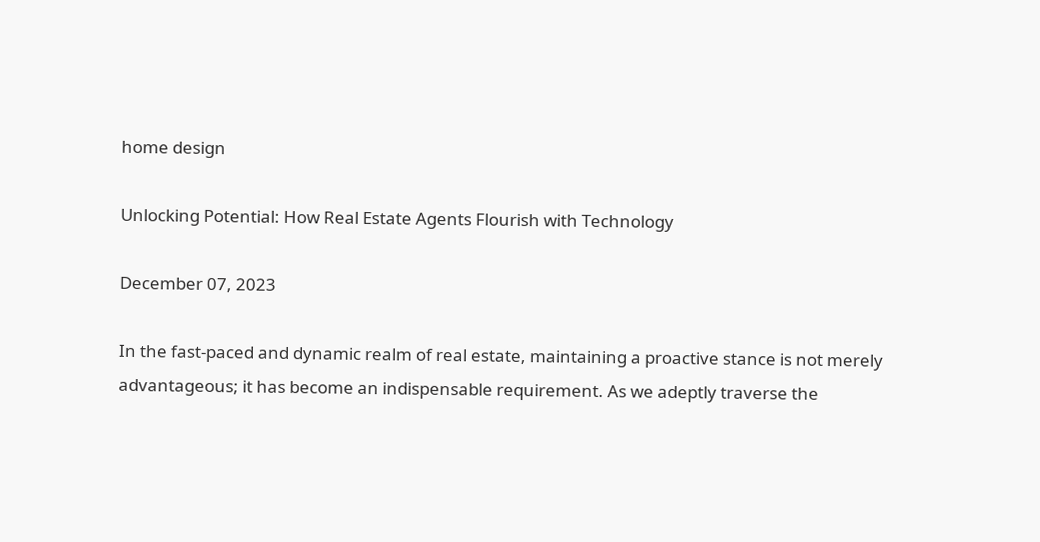home design

Unlocking Potential: How Real Estate Agents Flourish with Technology

December 07, 2023

In the fast-paced and dynamic realm of real estate, maintaining a proactive stance is not merely advantageous; it has become an indispensable requirement. As we adeptly traverse the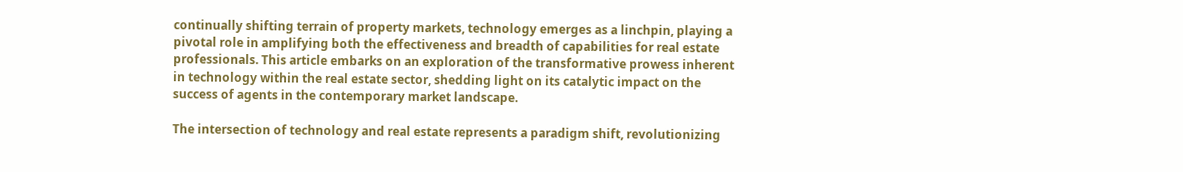continually shifting terrain of property markets, technology emerges as a linchpin, playing a pivotal role in amplifying both the effectiveness and breadth of capabilities for real estate professionals. This article embarks on an exploration of the transformative prowess inherent in technology within the real estate sector, shedding light on its catalytic impact on the success of agents in the contemporary market landscape.

The intersection of technology and real estate represents a paradigm shift, revolutionizing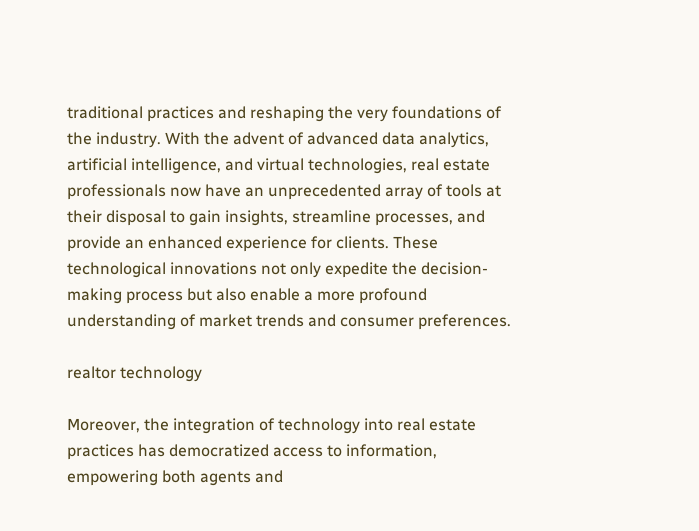traditional practices and reshaping the very foundations of the industry. With the advent of advanced data analytics, artificial intelligence, and virtual technologies, real estate professionals now have an unprecedented array of tools at their disposal to gain insights, streamline processes, and provide an enhanced experience for clients. These technological innovations not only expedite the decision-making process but also enable a more profound understanding of market trends and consumer preferences.

realtor technology

Moreover, the integration of technology into real estate practices has democratized access to information, empowering both agents and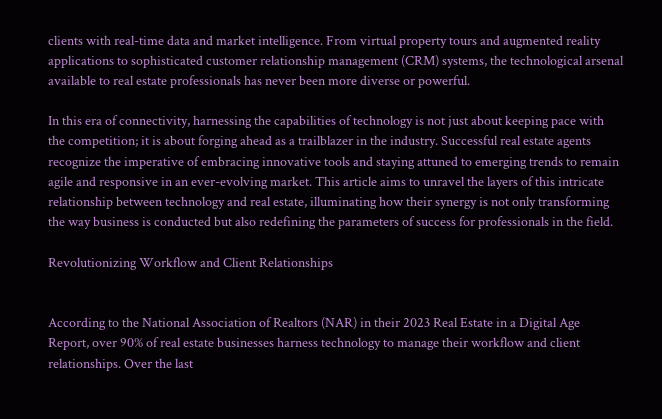clients with real-time data and market intelligence. From virtual property tours and augmented reality applications to sophisticated customer relationship management (CRM) systems, the technological arsenal available to real estate professionals has never been more diverse or powerful.

In this era of connectivity, harnessing the capabilities of technology is not just about keeping pace with the competition; it is about forging ahead as a trailblazer in the industry. Successful real estate agents recognize the imperative of embracing innovative tools and staying attuned to emerging trends to remain agile and responsive in an ever-evolving market. This article aims to unravel the layers of this intricate relationship between technology and real estate, illuminating how their synergy is not only transforming the way business is conducted but also redefining the parameters of success for professionals in the field.

Revolutionizing Workflow and Client Relationships


According to the National Association of Realtors (NAR) in their 2023 Real Estate in a Digital Age Report, over 90% of real estate businesses harness technology to manage their workflow and client relationships. Over the last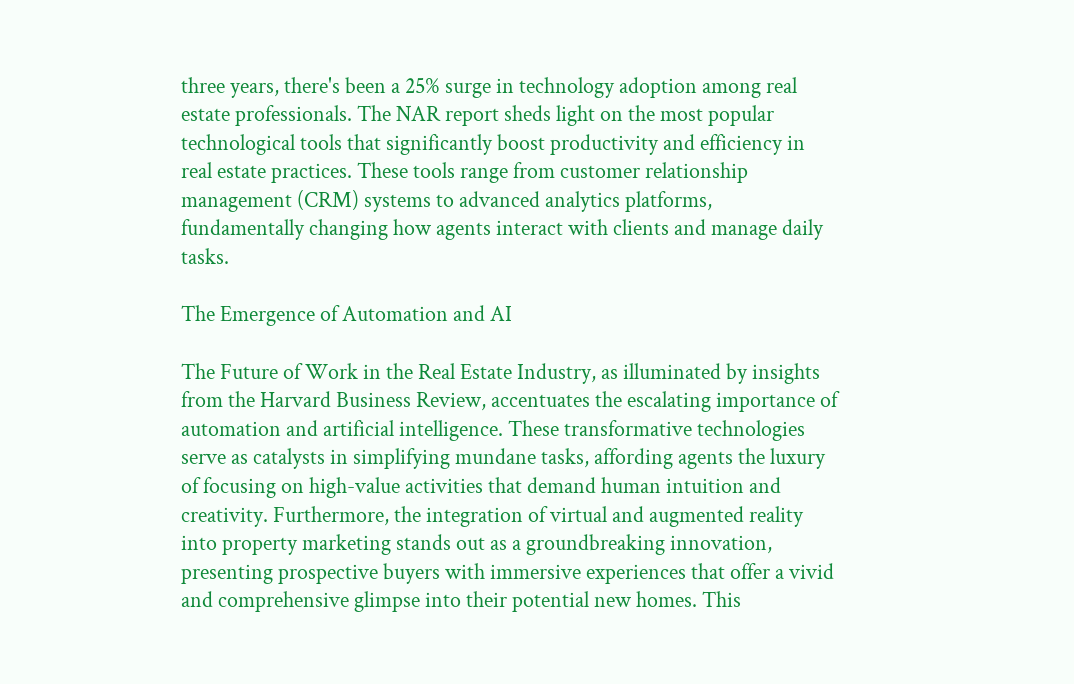three years, there's been a 25% surge in technology adoption among real estate professionals. The NAR report sheds light on the most popular technological tools that significantly boost productivity and efficiency in real estate practices. These tools range from customer relationship management (CRM) systems to advanced analytics platforms, fundamentally changing how agents interact with clients and manage daily tasks.

The Emergence of Automation and AI

The Future of Work in the Real Estate Industry, as illuminated by insights from the Harvard Business Review, accentuates the escalating importance of automation and artificial intelligence. These transformative technologies serve as catalysts in simplifying mundane tasks, affording agents the luxury of focusing on high-value activities that demand human intuition and creativity. Furthermore, the integration of virtual and augmented reality into property marketing stands out as a groundbreaking innovation, presenting prospective buyers with immersive experiences that offer a vivid and comprehensive glimpse into their potential new homes. This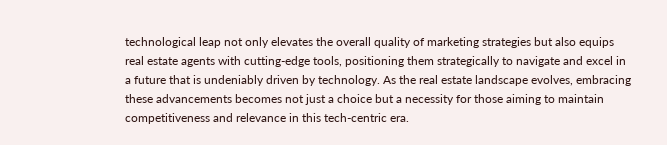technological leap not only elevates the overall quality of marketing strategies but also equips real estate agents with cutting-edge tools, positioning them strategically to navigate and excel in a future that is undeniably driven by technology. As the real estate landscape evolves, embracing these advancements becomes not just a choice but a necessity for those aiming to maintain competitiveness and relevance in this tech-centric era.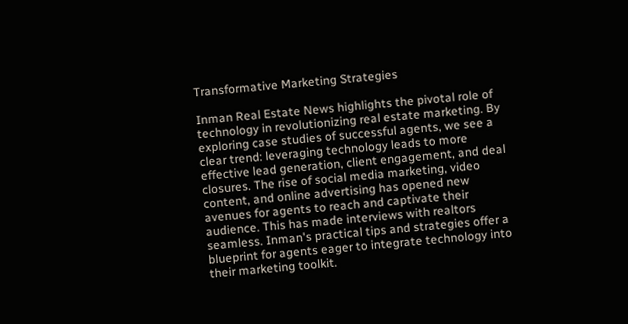Transformative Marketing Strategies

Inman Real Estate News highlights the pivotal role of technology in revolutionizing real estate marketing. By exploring case studies of successful agents, we see a clear trend: leveraging technology leads to more effective lead generation, client engagement, and deal closures. The rise of social media marketing, video content, and online advertising has opened new avenues for agents to reach and captivate their audience. This has made interviews with realtors seamless. Inman's practical tips and strategies offer a blueprint for agents eager to integrate technology into their marketing toolkit.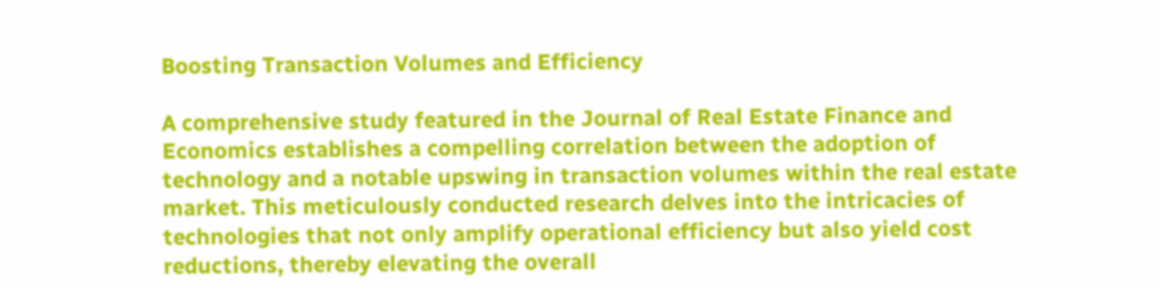Boosting Transaction Volumes and Efficiency

A comprehensive study featured in the Journal of Real Estate Finance and Economics establishes a compelling correlation between the adoption of technology and a notable upswing in transaction volumes within the real estate market. This meticulously conducted research delves into the intricacies of technologies that not only amplify operational efficiency but also yield cost reductions, thereby elevating the overall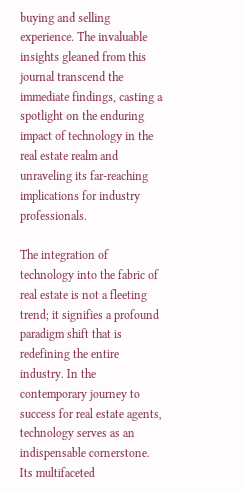buying and selling experience. The invaluable insights gleaned from this journal transcend the immediate findings, casting a spotlight on the enduring impact of technology in the real estate realm and unraveling its far-reaching implications for industry professionals.

The integration of technology into the fabric of real estate is not a fleeting trend; it signifies a profound paradigm shift that is redefining the entire industry. In the contemporary journey to success for real estate agents, technology serves as an indispensable cornerstone. Its multifaceted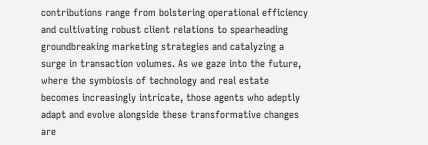contributions range from bolstering operational efficiency and cultivating robust client relations to spearheading groundbreaking marketing strategies and catalyzing a surge in transaction volumes. As we gaze into the future, where the symbiosis of technology and real estate becomes increasingly intricate, those agents who adeptly adapt and evolve alongside these transformative changes are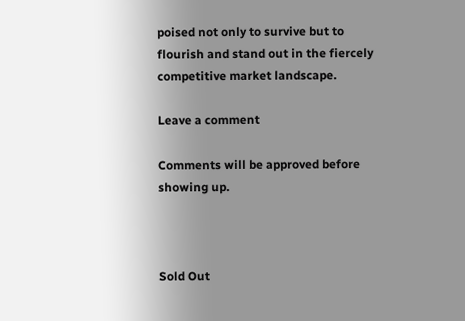poised not only to survive but to flourish and stand out in the fiercely competitive market landscape.

Leave a comment

Comments will be approved before showing up.



Sold Out